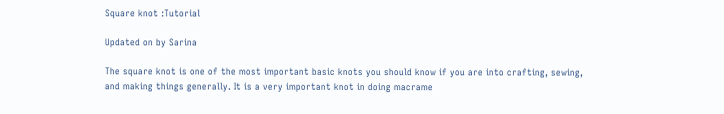Square knot :Tutorial

Updated on by Sarina

The square knot is one of the most important basic knots you should know if you are into crafting, sewing, and making things generally. It is a very important knot in doing macrame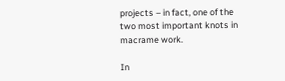projects – in fact, one of the two most important knots in macrame work.

In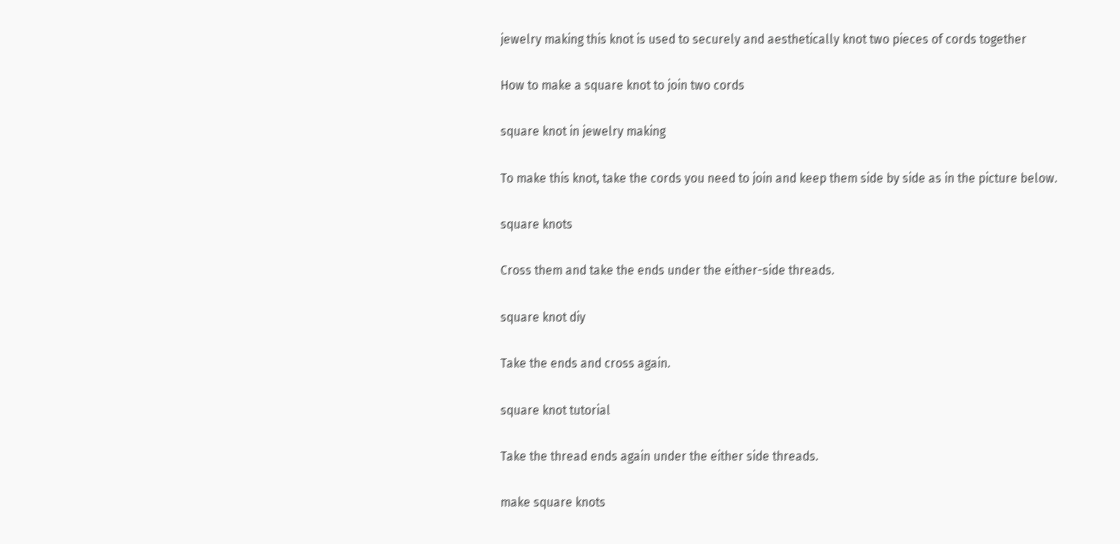jewelry making this knot is used to securely and aesthetically knot two pieces of cords together

How to make a square knot to join two cords

square knot in jewelry making

To make this knot, take the cords you need to join and keep them side by side as in the picture below.

square knots

Cross them and take the ends under the either-side threads.

square knot diy

Take the ends and cross again.

square knot tutorial

Take the thread ends again under the either side threads.

make square knots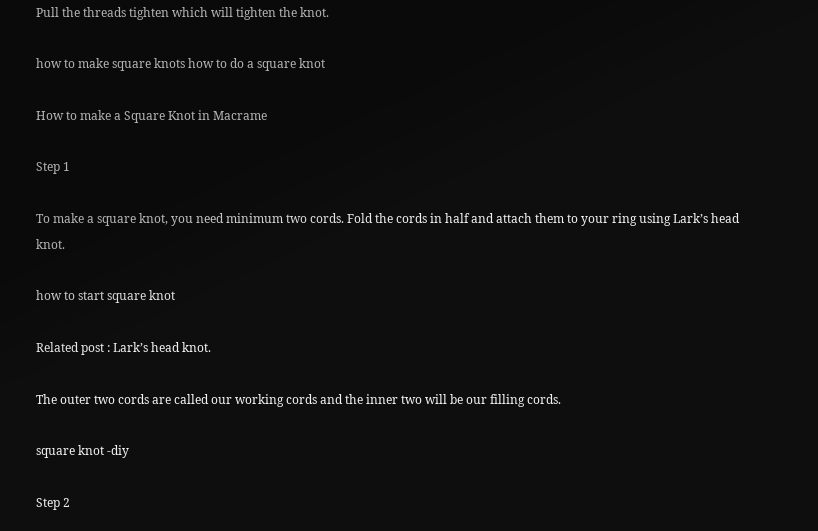Pull the threads tighten which will tighten the knot.

how to make square knots how to do a square knot

How to make a Square Knot in Macrame

Step 1

To make a square knot, you need minimum two cords. Fold the cords in half and attach them to your ring using Lark’s head knot.

how to start square knot

Related post : Lark’s head knot.

The outer two cords are called our working cords and the inner two will be our filling cords.

square knot -diy

Step 2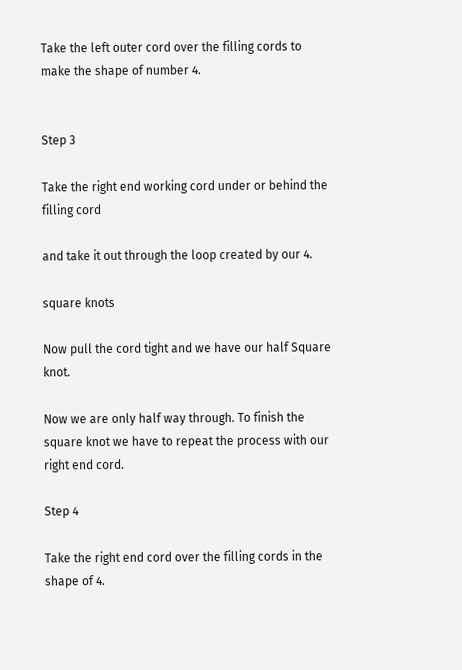Take the left outer cord over the filling cords to make the shape of number 4.


Step 3

Take the right end working cord under or behind the filling cord

and take it out through the loop created by our 4.

square knots

Now pull the cord tight and we have our half Square knot.

Now we are only half way through. To finish the square knot we have to repeat the process with our right end cord.

Step 4

Take the right end cord over the filling cords in the shape of 4.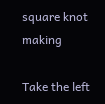square knot making

Take the left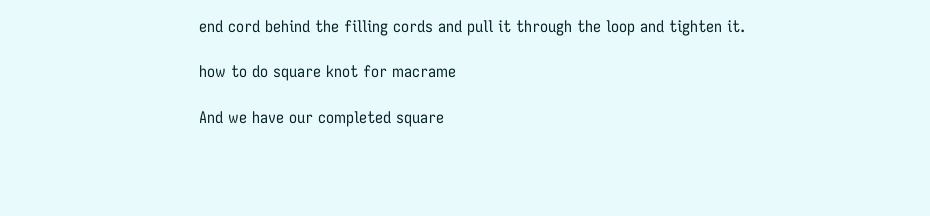end cord behind the filling cords and pull it through the loop and tighten it.

how to do square knot for macrame

And we have our completed square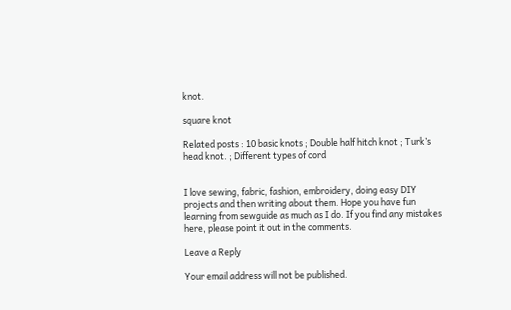knot.

square knot

Related posts : 10 basic knots ; Double half hitch knot ; Turk’s head knot. ; Different types of cord


I love sewing, fabric, fashion, embroidery, doing easy DIY projects and then writing about them. Hope you have fun learning from sewguide as much as I do. If you find any mistakes here, please point it out in the comments.

Leave a Reply

Your email address will not be published.